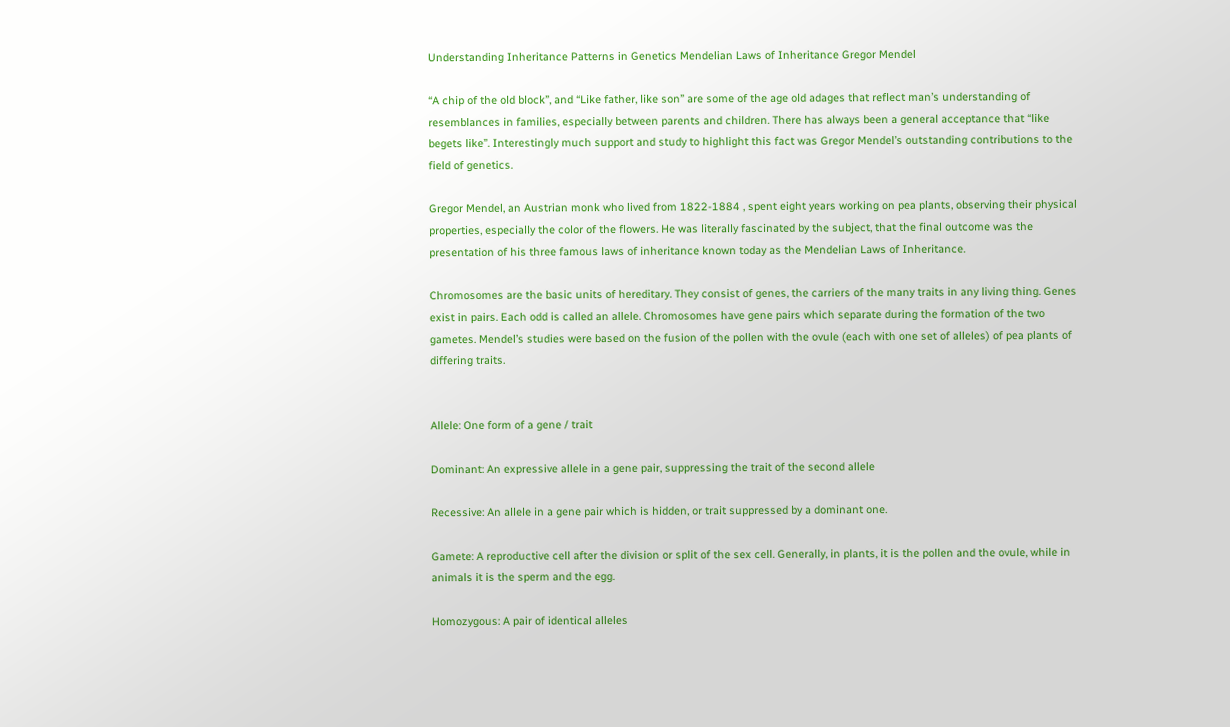Understanding Inheritance Patterns in Genetics Mendelian Laws of Inheritance Gregor Mendel

“A chip of the old block”, and “Like father, like son” are some of the age old adages that reflect man’s understanding of resemblances in families, especially between parents and children. There has always been a general acceptance that “like begets like”. Interestingly much support and study to highlight this fact was Gregor Mendel’s outstanding contributions to the field of genetics.

Gregor Mendel, an Austrian monk who lived from 1822-1884 , spent eight years working on pea plants, observing their physical properties, especially the color of the flowers. He was literally fascinated by the subject, that the final outcome was the presentation of his three famous laws of inheritance known today as the Mendelian Laws of Inheritance.

Chromosomes are the basic units of hereditary. They consist of genes, the carriers of the many traits in any living thing. Genes exist in pairs. Each odd is called an allele. Chromosomes have gene pairs which separate during the formation of the two gametes. Mendel’s studies were based on the fusion of the pollen with the ovule (each with one set of alleles) of pea plants of differing traits.


Allele: One form of a gene / trait

Dominant: An expressive allele in a gene pair, suppressing the trait of the second allele

Recessive: An allele in a gene pair which is hidden, or trait suppressed by a dominant one.

Gamete: A reproductive cell after the division or split of the sex cell. Generally, in plants, it is the pollen and the ovule, while in animals it is the sperm and the egg.

Homozygous: A pair of identical alleles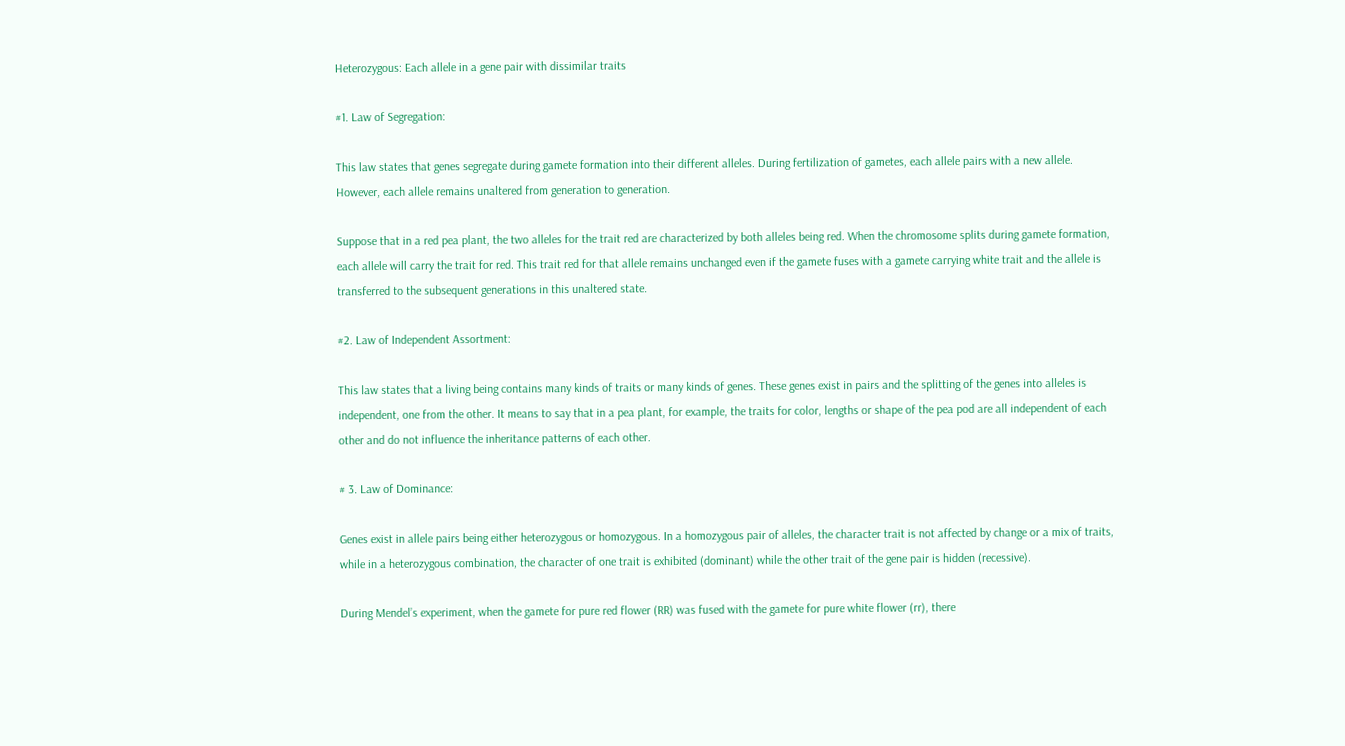Heterozygous: Each allele in a gene pair with dissimilar traits

#1. Law of Segregation:

This law states that genes segregate during gamete formation into their different alleles. During fertilization of gametes, each allele pairs with a new allele. However, each allele remains unaltered from generation to generation.

Suppose that in a red pea plant, the two alleles for the trait red are characterized by both alleles being red. When the chromosome splits during gamete formation, each allele will carry the trait for red. This trait red for that allele remains unchanged even if the gamete fuses with a gamete carrying white trait and the allele is transferred to the subsequent generations in this unaltered state.

#2. Law of Independent Assortment:

This law states that a living being contains many kinds of traits or many kinds of genes. These genes exist in pairs and the splitting of the genes into alleles is independent, one from the other. It means to say that in a pea plant, for example, the traits for color, lengths or shape of the pea pod are all independent of each other and do not influence the inheritance patterns of each other.

# 3. Law of Dominance:

Genes exist in allele pairs being either heterozygous or homozygous. In a homozygous pair of alleles, the character trait is not affected by change or a mix of traits, while in a heterozygous combination, the character of one trait is exhibited (dominant) while the other trait of the gene pair is hidden (recessive).

During Mendel’s experiment, when the gamete for pure red flower (RR) was fused with the gamete for pure white flower (rr), there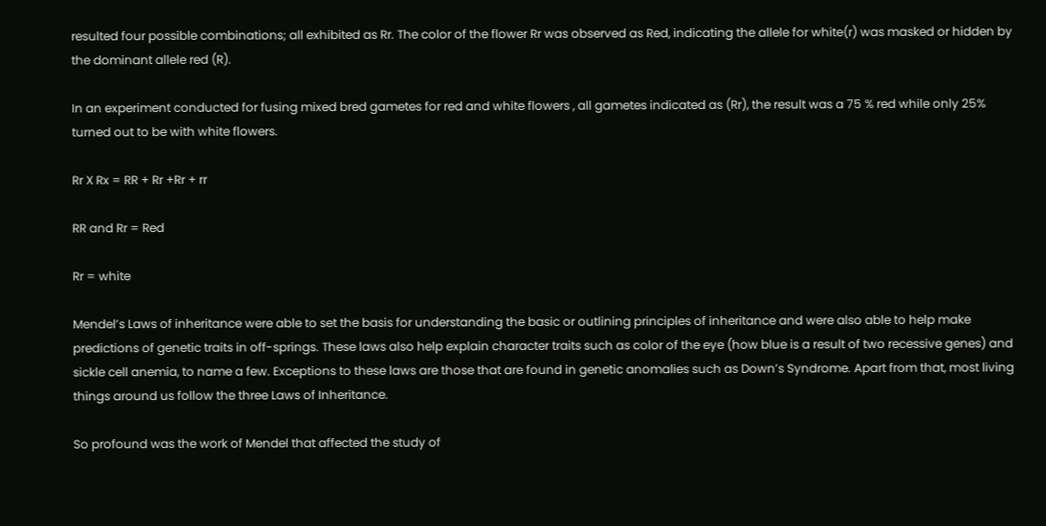resulted four possible combinations; all exhibited as Rr. The color of the flower Rr was observed as Red, indicating the allele for white(r) was masked or hidden by the dominant allele red (R).

In an experiment conducted for fusing mixed bred gametes for red and white flowers , all gametes indicated as (Rr), the result was a 75 % red while only 25% turned out to be with white flowers.

Rr X Rx = RR + Rr +Rr + rr

RR and Rr = Red

Rr = white

Mendel’s Laws of inheritance were able to set the basis for understanding the basic or outlining principles of inheritance and were also able to help make predictions of genetic traits in off-springs. These laws also help explain character traits such as color of the eye (how blue is a result of two recessive genes) and sickle cell anemia, to name a few. Exceptions to these laws are those that are found in genetic anomalies such as Down’s Syndrome. Apart from that, most living things around us follow the three Laws of Inheritance.

So profound was the work of Mendel that affected the study of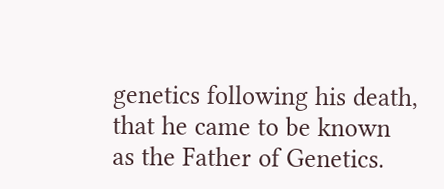genetics following his death, that he came to be known as the Father of Genetics.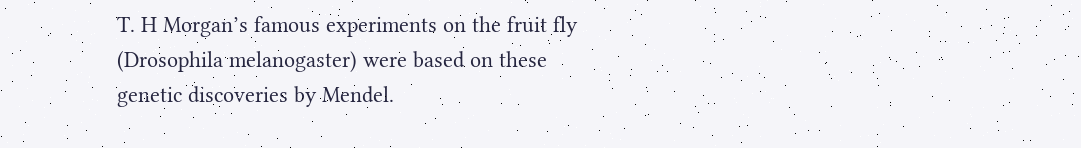T. H Morgan’s famous experiments on the fruit fly (Drosophila melanogaster) were based on these genetic discoveries by Mendel.